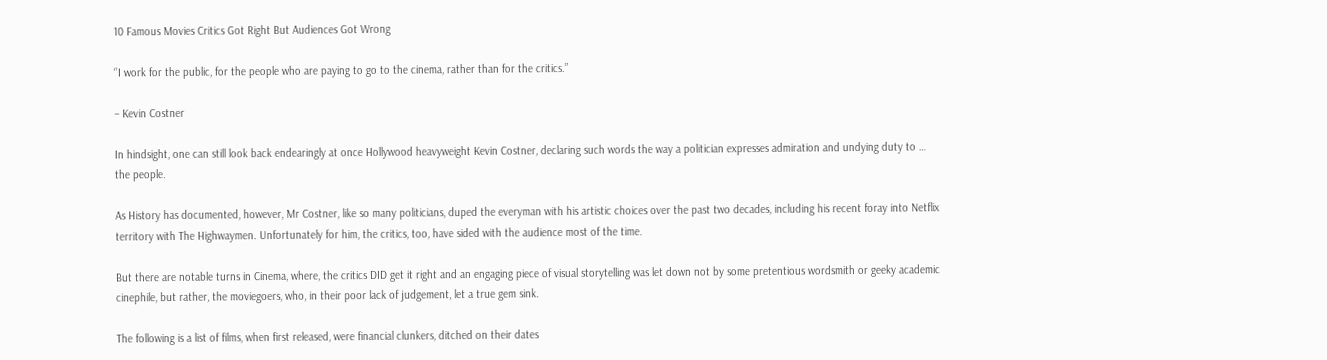10 Famous Movies Critics Got Right But Audiences Got Wrong

‘’I work for the public, for the people who are paying to go to the cinema, rather than for the critics.”

– Kevin Costner

In hindsight, one can still look back endearingly at once Hollywood heavyweight Kevin Costner, declaring such words the way a politician expresses admiration and undying duty to … the people.

As History has documented, however, Mr Costner, like so many politicians, duped the everyman with his artistic choices over the past two decades, including his recent foray into Netflix territory with The Highwaymen. Unfortunately for him, the critics, too, have sided with the audience most of the time.

But there are notable turns in Cinema, where, the critics DID get it right and an engaging piece of visual storytelling was let down not by some pretentious wordsmith or geeky academic cinephile, but rather, the moviegoers, who, in their poor lack of judgement, let a true gem sink.

The following is a list of films, when first released, were financial clunkers, ditched on their dates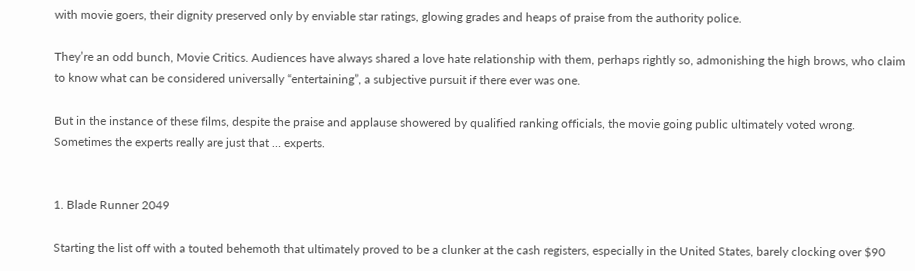with movie goers, their dignity preserved only by enviable star ratings, glowing grades and heaps of praise from the authority police.

They’re an odd bunch, Movie Critics. Audiences have always shared a love hate relationship with them, perhaps rightly so, admonishing the high brows, who claim to know what can be considered universally “entertaining”, a subjective pursuit if there ever was one.

But in the instance of these films, despite the praise and applause showered by qualified ranking officials, the movie going public ultimately voted wrong. Sometimes the experts really are just that … experts.


1. Blade Runner 2049

Starting the list off with a touted behemoth that ultimately proved to be a clunker at the cash registers, especially in the United States, barely clocking over $90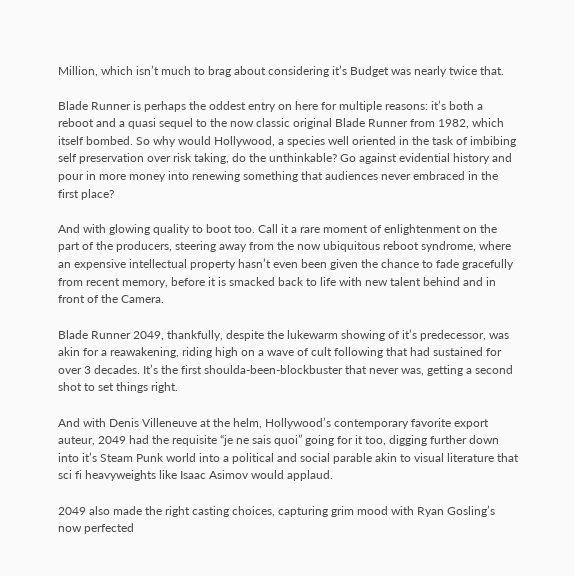Million, which isn’t much to brag about considering it’s Budget was nearly twice that.

Blade Runner is perhaps the oddest entry on here for multiple reasons: it’s both a reboot and a quasi sequel to the now classic original Blade Runner from 1982, which itself bombed. So why would Hollywood, a species well oriented in the task of imbibing self preservation over risk taking, do the unthinkable? Go against evidential history and pour in more money into renewing something that audiences never embraced in the first place?

And with glowing quality to boot too. Call it a rare moment of enlightenment on the part of the producers, steering away from the now ubiquitous reboot syndrome, where an expensive intellectual property hasn’t even been given the chance to fade gracefully from recent memory, before it is smacked back to life with new talent behind and in front of the Camera.

Blade Runner 2049, thankfully, despite the lukewarm showing of it’s predecessor, was akin for a reawakening, riding high on a wave of cult following that had sustained for over 3 decades. It’s the first shoulda-been-blockbuster that never was, getting a second shot to set things right.

And with Denis Villeneuve at the helm, Hollywood’s contemporary favorite export auteur, 2049 had the requisite “je ne sais quoi” going for it too, digging further down into it’s Steam Punk world into a political and social parable akin to visual literature that sci fi heavyweights like Isaac Asimov would applaud.

2049 also made the right casting choices, capturing grim mood with Ryan Gosling’s now perfected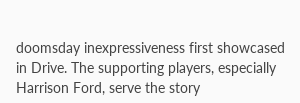doomsday inexpressiveness first showcased in Drive. The supporting players, especially Harrison Ford, serve the story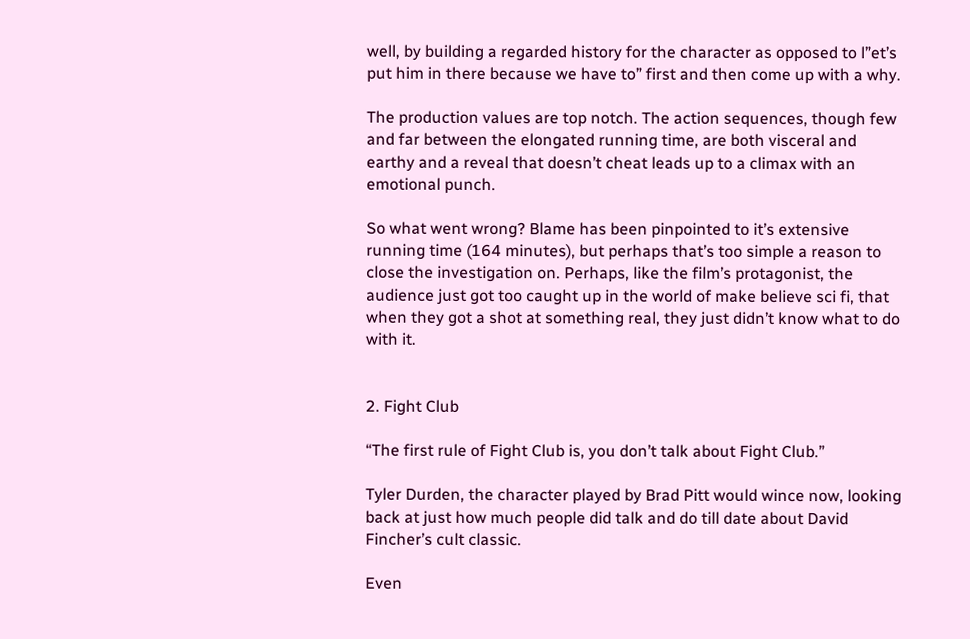well, by building a regarded history for the character as opposed to l”et’s put him in there because we have to” first and then come up with a why.

The production values are top notch. The action sequences, though few and far between the elongated running time, are both visceral and earthy and a reveal that doesn’t cheat leads up to a climax with an emotional punch.

So what went wrong? Blame has been pinpointed to it’s extensive running time (164 minutes), but perhaps that’s too simple a reason to close the investigation on. Perhaps, like the film’s protagonist, the audience just got too caught up in the world of make believe sci fi, that when they got a shot at something real, they just didn’t know what to do with it.


2. Fight Club

“The first rule of Fight Club is, you don’t talk about Fight Club.”

Tyler Durden, the character played by Brad Pitt would wince now, looking back at just how much people did talk and do till date about David Fincher’s cult classic.

Even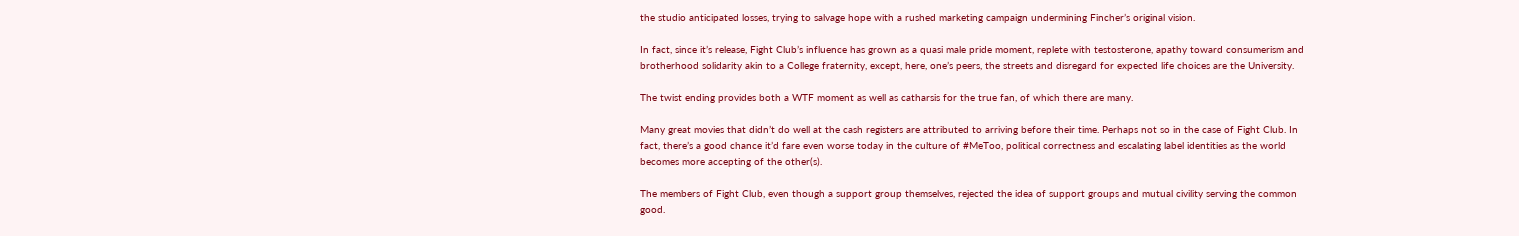the studio anticipated losses, trying to salvage hope with a rushed marketing campaign undermining Fincher’s original vision.

In fact, since it’s release, Fight Club’s influence has grown as a quasi male pride moment, replete with testosterone, apathy toward consumerism and brotherhood solidarity akin to a College fraternity, except, here, one’s peers, the streets and disregard for expected life choices are the University.

The twist ending provides both a WTF moment as well as catharsis for the true fan, of which there are many.

Many great movies that didn’t do well at the cash registers are attributed to arriving before their time. Perhaps not so in the case of Fight Club. In fact, there’s a good chance it’d fare even worse today in the culture of #MeToo, political correctness and escalating label identities as the world becomes more accepting of the other(s).

The members of Fight Club, even though a support group themselves, rejected the idea of support groups and mutual civility serving the common good.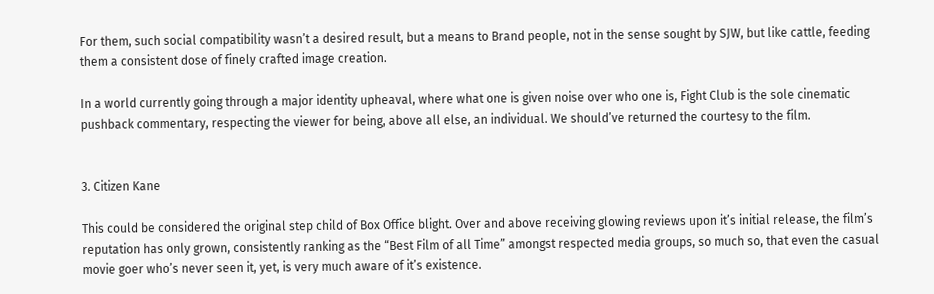For them, such social compatibility wasn’t a desired result, but a means to Brand people, not in the sense sought by SJW, but like cattle, feeding them a consistent dose of finely crafted image creation.

In a world currently going through a major identity upheaval, where what one is given noise over who one is, Fight Club is the sole cinematic pushback commentary, respecting the viewer for being, above all else, an individual. We should’ve returned the courtesy to the film.


3. Citizen Kane

This could be considered the original step child of Box Office blight. Over and above receiving glowing reviews upon it’s initial release, the film’s reputation has only grown, consistently ranking as the “Best Film of all Time” amongst respected media groups, so much so, that even the casual movie goer who’s never seen it, yet, is very much aware of it’s existence.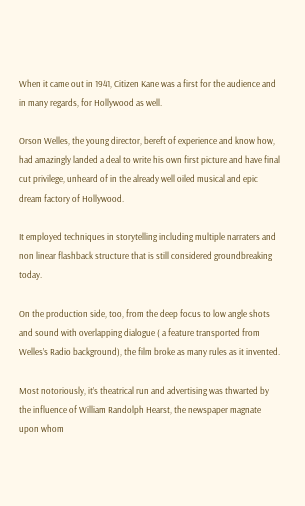When it came out in 1941, Citizen Kane was a first for the audience and in many regards, for Hollywood as well.

Orson Welles, the young director, bereft of experience and know how, had amazingly landed a deal to write his own first picture and have final cut privilege, unheard of in the already well oiled musical and epic dream factory of Hollywood.

It employed techniques in storytelling including multiple narraters and non linear flashback structure that is still considered groundbreaking today.

On the production side, too, from the deep focus to low angle shots and sound with overlapping dialogue ( a feature transported from Welles’s Radio background), the film broke as many rules as it invented.

Most notoriously, it’s theatrical run and advertising was thwarted by the influence of William Randolph Hearst, the newspaper magnate upon whom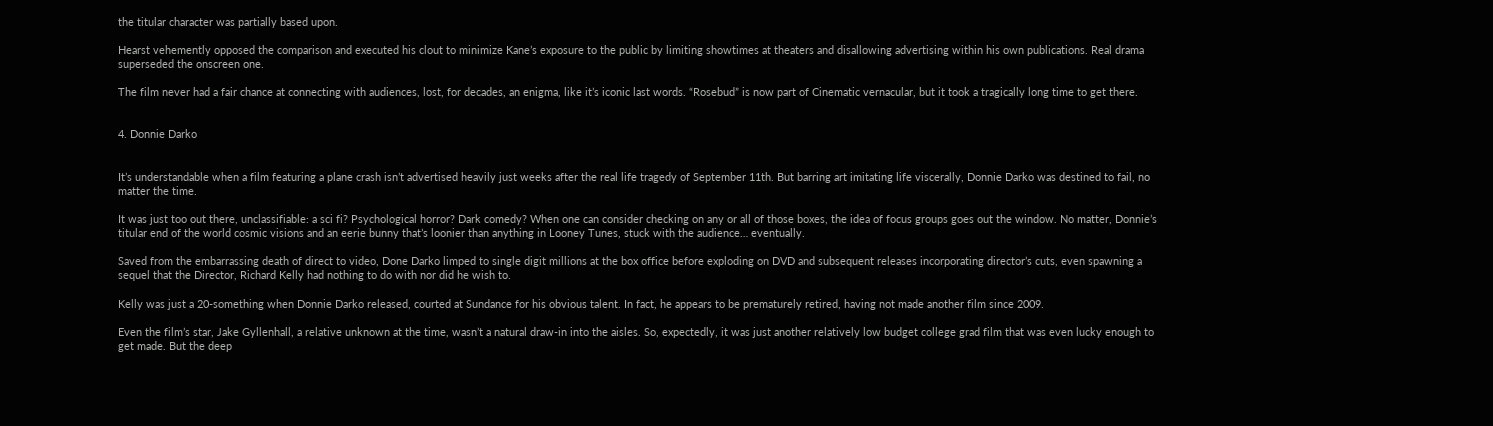the titular character was partially based upon.

Hearst vehemently opposed the comparison and executed his clout to minimize Kane’s exposure to the public by limiting showtimes at theaters and disallowing advertising within his own publications. Real drama superseded the onscreen one.

The film never had a fair chance at connecting with audiences, lost, for decades, an enigma, like it’s iconic last words. “Rosebud” is now part of Cinematic vernacular, but it took a tragically long time to get there.


4. Donnie Darko


It’s understandable when a film featuring a plane crash isn’t advertised heavily just weeks after the real life tragedy of September 11th. But barring art imitating life viscerally, Donnie Darko was destined to fail, no matter the time.

It was just too out there, unclassifiable: a sci fi? Psychological horror? Dark comedy? When one can consider checking on any or all of those boxes, the idea of focus groups goes out the window. No matter, Donnie’s titular end of the world cosmic visions and an eerie bunny that’s loonier than anything in Looney Tunes, stuck with the audience… eventually.

Saved from the embarrassing death of direct to video, Done Darko limped to single digit millions at the box office before exploding on DVD and subsequent releases incorporating director’s cuts, even spawning a sequel that the Director, Richard Kelly had nothing to do with nor did he wish to.

Kelly was just a 20-something when Donnie Darko released, courted at Sundance for his obvious talent. In fact, he appears to be prematurely retired, having not made another film since 2009.

Even the film’s star, Jake Gyllenhall, a relative unknown at the time, wasn’t a natural draw-in into the aisles. So, expectedly, it was just another relatively low budget college grad film that was even lucky enough to get made. But the deep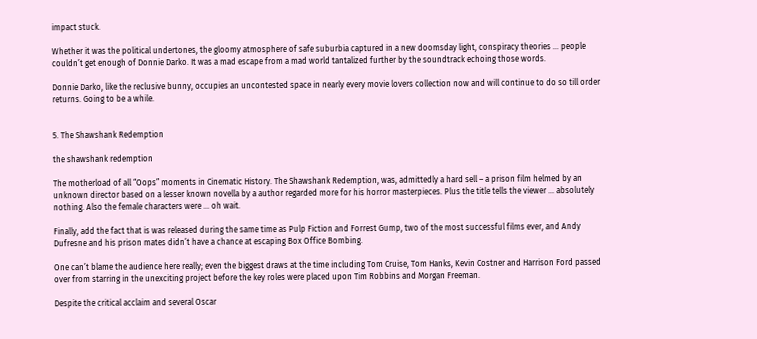impact stuck.

Whether it was the political undertones, the gloomy atmosphere of safe suburbia captured in a new doomsday light, conspiracy theories … people couldn’t get enough of Donnie Darko. It was a mad escape from a mad world tantalized further by the soundtrack echoing those words.

Donnie Darko, like the reclusive bunny, occupies an uncontested space in nearly every movie lovers collection now and will continue to do so till order returns. Going to be a while.


5. The Shawshank Redemption

the shawshank redemption

The motherload of all “Oops” moments in Cinematic History. The Shawshank Redemption, was, admittedly a hard sell – a prison film helmed by an unknown director based on a lesser known novella by a author regarded more for his horror masterpieces. Plus the title tells the viewer … absolutely nothing. Also the female characters were … oh wait.

Finally, add the fact that is was released during the same time as Pulp Fiction and Forrest Gump, two of the most successful films ever, and Andy Dufresne and his prison mates didn’t have a chance at escaping Box Office Bombing.

One can’t blame the audience here really; even the biggest draws at the time including Tom Cruise, Tom Hanks, Kevin Costner and Harrison Ford passed over from starring in the unexciting project before the key roles were placed upon Tim Robbins and Morgan Freeman.

Despite the critical acclaim and several Oscar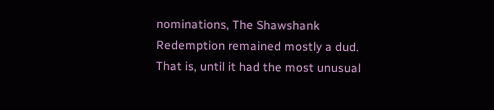nominations, The Shawshank Redemption remained mostly a dud. That is, until it had the most unusual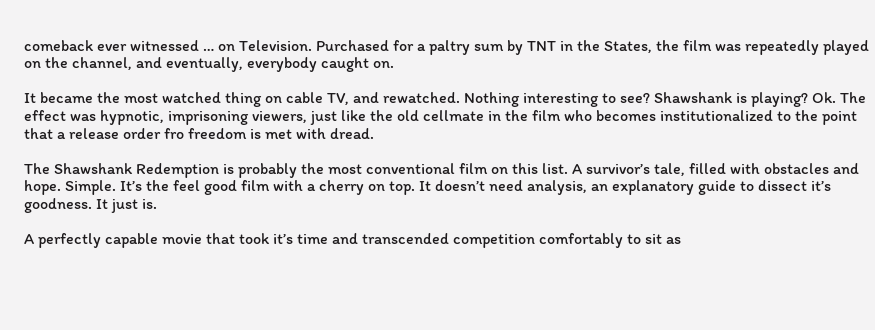comeback ever witnessed … on Television. Purchased for a paltry sum by TNT in the States, the film was repeatedly played on the channel, and eventually, everybody caught on.

It became the most watched thing on cable TV, and rewatched. Nothing interesting to see? Shawshank is playing? Ok. The effect was hypnotic, imprisoning viewers, just like the old cellmate in the film who becomes institutionalized to the point that a release order fro freedom is met with dread.

The Shawshank Redemption is probably the most conventional film on this list. A survivor’s tale, filled with obstacles and hope. Simple. It’s the feel good film with a cherry on top. It doesn’t need analysis, an explanatory guide to dissect it’s goodness. It just is.

A perfectly capable movie that took it’s time and transcended competition comfortably to sit as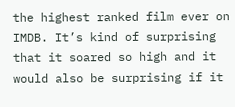the highest ranked film ever on IMDB. It’s kind of surprising that it soared so high and it would also be surprising if it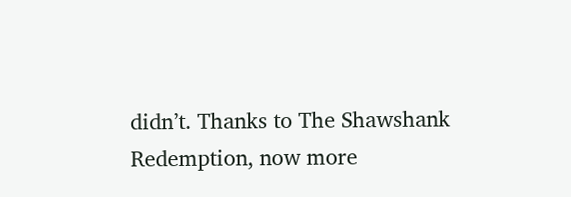didn’t. Thanks to The Shawshank Redemption, now more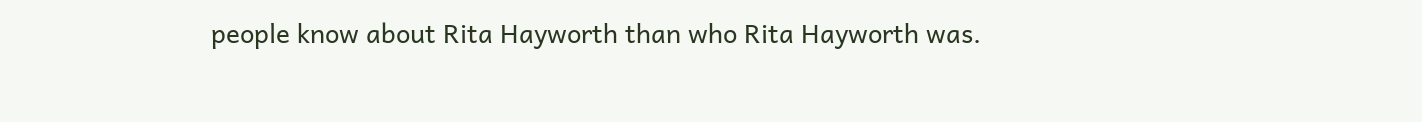people know about Rita Hayworth than who Rita Hayworth was.